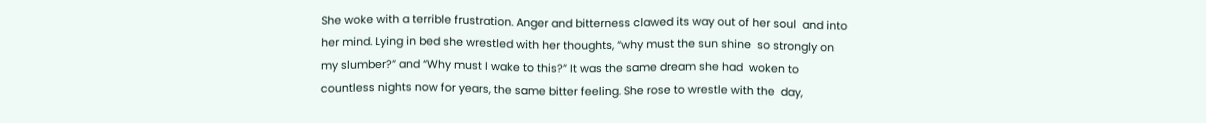She woke with a terrible frustration. Anger and bitterness clawed its way out of her soul  and into her mind. Lying in bed she wrestled with her thoughts, “why must the sun shine  so strongly on my slumber?” and “Why must I wake to this?” It was the same dream she had  woken to countless nights now for years, the same bitter feeling. She rose to wrestle with the  day,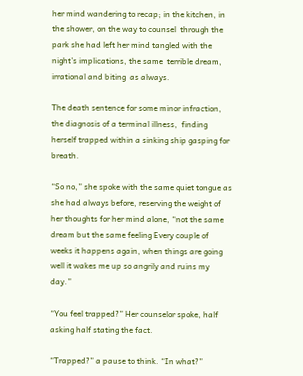her mind wandering to recap; in the kitchen, in the shower, on the way to counsel  through the park she had left her mind tangled with the night’s implications, the same  terrible dream, irrational and biting  as always.

The death sentence for some minor infraction, the diagnosis of a terminal illness,  finding herself trapped within a sinking ship gasping for breath.

“So no,” she spoke with the same quiet tongue as she had always before, reserving the weight of her thoughts for her mind alone, “not the same dream but the same feeling Every couple of weeks it happens again, when things are going well it wakes me up so angrily and ruins my day.”

“You feel trapped?” Her counselor spoke, half asking half stating the fact.

“Trapped?” a pause to think. “In what?”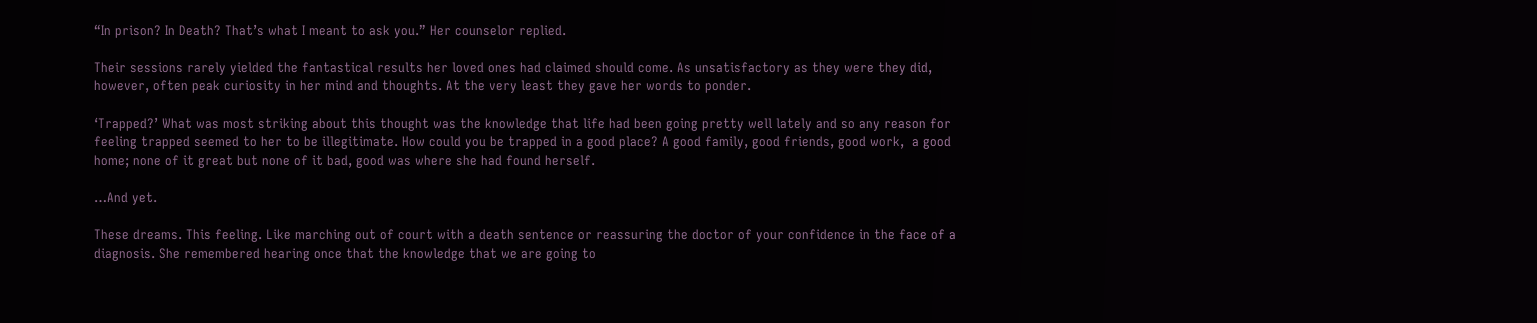“In prison? In Death? That’s what I meant to ask you.” Her counselor replied.

Their sessions rarely yielded the fantastical results her loved ones had claimed should come. As unsatisfactory as they were they did, however, often peak curiosity in her mind and thoughts. At the very least they gave her words to ponder.

‘Trapped?’ What was most striking about this thought was the knowledge that life had been going pretty well lately and so any reason for feeling trapped seemed to her to be illegitimate. How could you be trapped in a good place? A good family, good friends, good work,  a good home; none of it great but none of it bad, good was where she had found herself.

…And yet.

These dreams. This feeling. Like marching out of court with a death sentence or reassuring the doctor of your confidence in the face of a diagnosis. She remembered hearing once that the knowledge that we are going to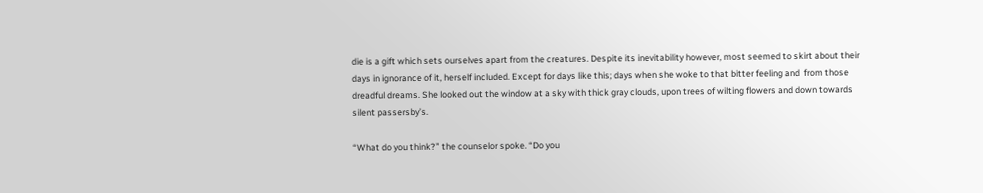die is a gift which sets ourselves apart from the creatures. Despite its inevitability however, most seemed to skirt about their days in ignorance of it, herself included. Except for days like this; days when she woke to that bitter feeling and  from those dreadful dreams. She looked out the window at a sky with thick gray clouds, upon trees of wilting flowers and down towards silent passersby’s.

“What do you think?” the counselor spoke. “Do you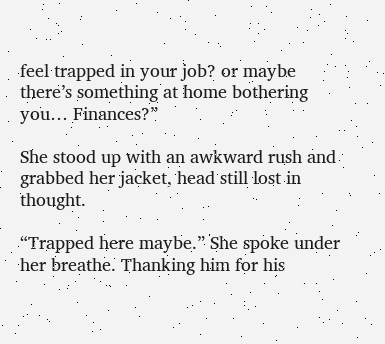feel trapped in your job? or maybe there’s something at home bothering you… Finances?”

She stood up with an awkward rush and grabbed her jacket, head still lost in thought.

“Trapped here maybe.” She spoke under her breathe. Thanking him for his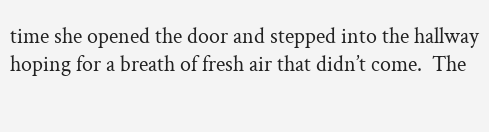time she opened the door and stepped into the hallway hoping for a breath of fresh air that didn’t come.  The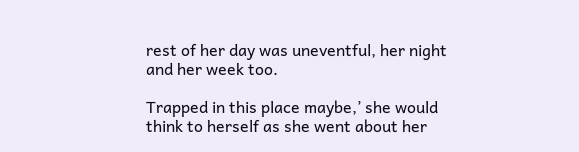rest of her day was uneventful, her night and her week too.

Trapped in this place maybe,’ she would think to herself as she went about her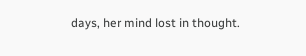days, her mind lost in thought.